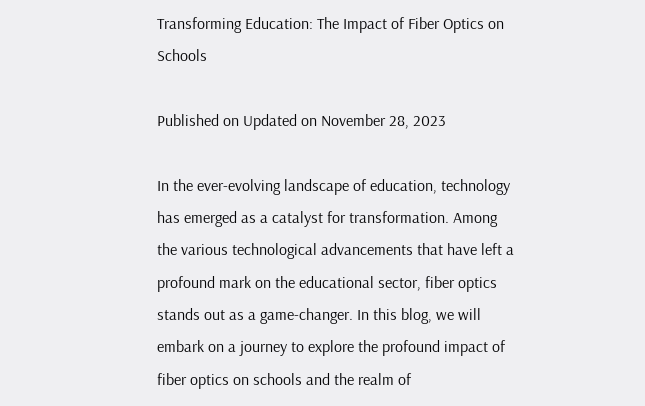Transforming Education: The Impact of Fiber Optics on Schools

Published on Updated on November 28, 2023

In the ever-evolving landscape of education, technology has emerged as a catalyst for transformation. Among the various technological advancements that have left a profound mark on the educational sector, fiber optics stands out as a game-changer. In this blog, we will embark on a journey to explore the profound impact of fiber optics on schools and the realm of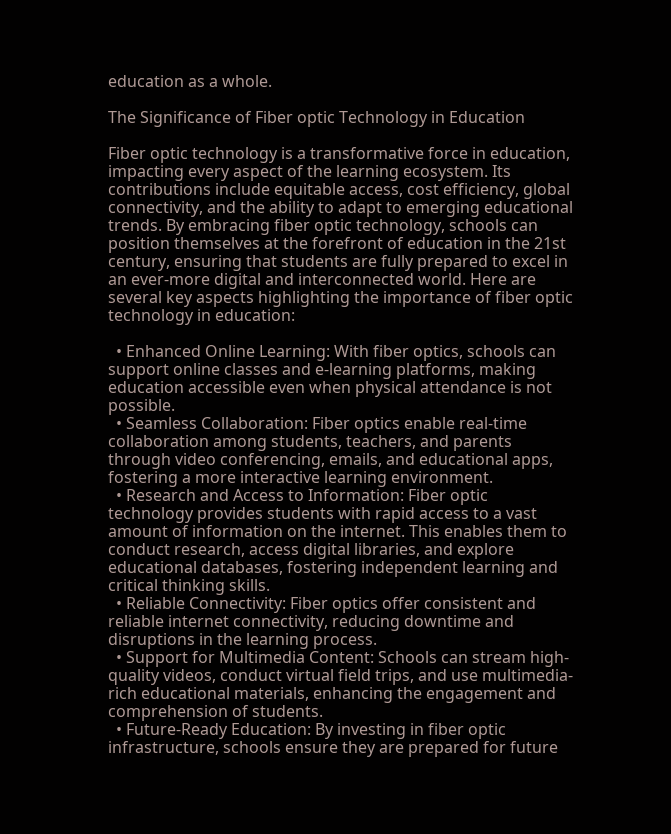education as a whole.

The Significance of Fiber optic Technology in Education

Fiber optic technology is a transformative force in education, impacting every aspect of the learning ecosystem. Its contributions include equitable access, cost efficiency, global connectivity, and the ability to adapt to emerging educational trends. By embracing fiber optic technology, schools can position themselves at the forefront of education in the 21st century, ensuring that students are fully prepared to excel in an ever-more digital and interconnected world. Here are several key aspects highlighting the importance of fiber optic technology in education:

  • Enhanced Online Learning: With fiber optics, schools can support online classes and e-learning platforms, making education accessible even when physical attendance is not possible.
  • Seamless Collaboration: Fiber optics enable real-time collaboration among students, teachers, and parents through video conferencing, emails, and educational apps, fostering a more interactive learning environment.
  • Research and Access to Information: Fiber optic technology provides students with rapid access to a vast amount of information on the internet. This enables them to conduct research, access digital libraries, and explore educational databases, fostering independent learning and critical thinking skills.
  • Reliable Connectivity: Fiber optics offer consistent and reliable internet connectivity, reducing downtime and disruptions in the learning process.
  • Support for Multimedia Content: Schools can stream high-quality videos, conduct virtual field trips, and use multimedia-rich educational materials, enhancing the engagement and comprehension of students.
  • Future-Ready Education: By investing in fiber optic infrastructure, schools ensure they are prepared for future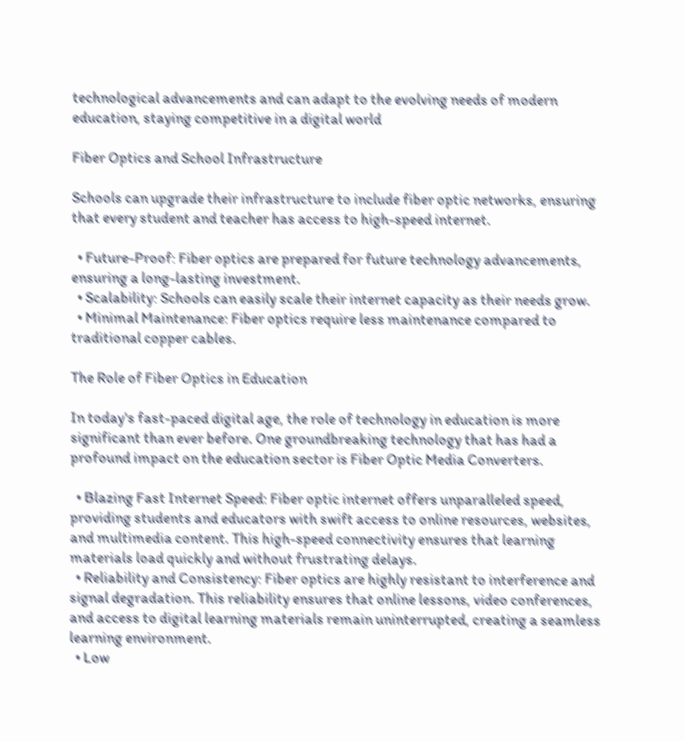technological advancements and can adapt to the evolving needs of modern education, staying competitive in a digital world

Fiber Optics and School Infrastructure

Schools can upgrade their infrastructure to include fiber optic networks, ensuring that every student and teacher has access to high-speed internet.

  • Future-Proof: Fiber optics are prepared for future technology advancements, ensuring a long-lasting investment.
  • Scalability: Schools can easily scale their internet capacity as their needs grow.
  • Minimal Maintenance: Fiber optics require less maintenance compared to traditional copper cables.

The Role of Fiber Optics in Education

In today's fast-paced digital age, the role of technology in education is more significant than ever before. One groundbreaking technology that has had a profound impact on the education sector is Fiber Optic Media Converters.

  • Blazing Fast Internet Speed: Fiber optic internet offers unparalleled speed, providing students and educators with swift access to online resources, websites, and multimedia content. This high-speed connectivity ensures that learning materials load quickly and without frustrating delays.
  • Reliability and Consistency: Fiber optics are highly resistant to interference and signal degradation. This reliability ensures that online lessons, video conferences, and access to digital learning materials remain uninterrupted, creating a seamless learning environment.
  • Low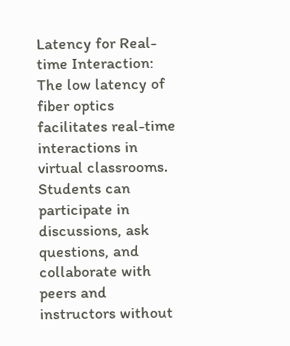Latency for Real-time Interaction: The low latency of fiber optics facilitates real-time interactions in virtual classrooms. Students can participate in discussions, ask questions, and collaborate with peers and instructors without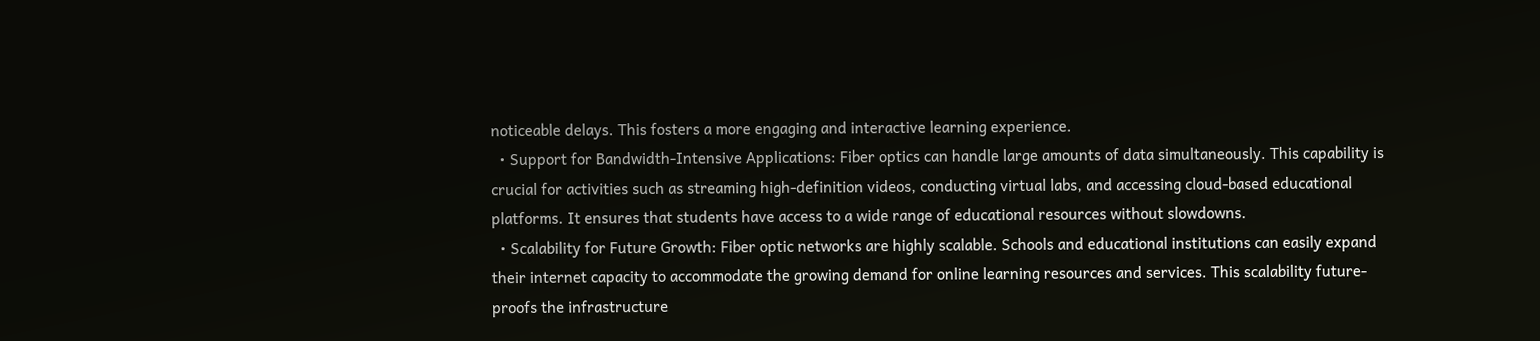noticeable delays. This fosters a more engaging and interactive learning experience.
  • Support for Bandwidth-Intensive Applications: Fiber optics can handle large amounts of data simultaneously. This capability is crucial for activities such as streaming high-definition videos, conducting virtual labs, and accessing cloud-based educational platforms. It ensures that students have access to a wide range of educational resources without slowdowns.
  • Scalability for Future Growth: Fiber optic networks are highly scalable. Schools and educational institutions can easily expand their internet capacity to accommodate the growing demand for online learning resources and services. This scalability future-proofs the infrastructure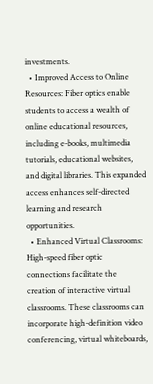investments.
  • Improved Access to Online Resources: Fiber optics enable students to access a wealth of online educational resources, including e-books, multimedia tutorials, educational websites, and digital libraries. This expanded access enhances self-directed learning and research opportunities.
  • Enhanced Virtual Classrooms: High-speed fiber optic connections facilitate the creation of interactive virtual classrooms. These classrooms can incorporate high-definition video conferencing, virtual whiteboards,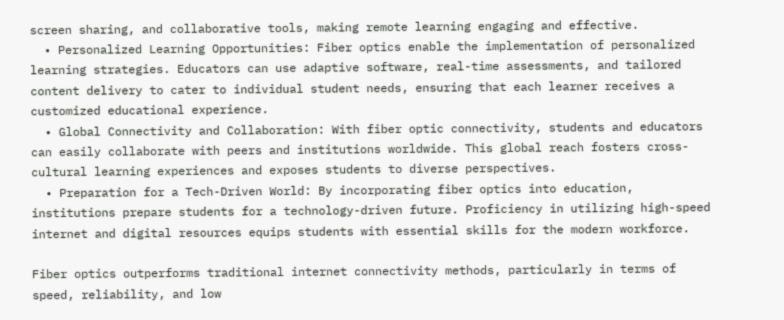screen sharing, and collaborative tools, making remote learning engaging and effective.
  • Personalized Learning Opportunities: Fiber optics enable the implementation of personalized learning strategies. Educators can use adaptive software, real-time assessments, and tailored content delivery to cater to individual student needs, ensuring that each learner receives a customized educational experience.
  • Global Connectivity and Collaboration: With fiber optic connectivity, students and educators can easily collaborate with peers and institutions worldwide. This global reach fosters cross-cultural learning experiences and exposes students to diverse perspectives.
  • Preparation for a Tech-Driven World: By incorporating fiber optics into education, institutions prepare students for a technology-driven future. Proficiency in utilizing high-speed internet and digital resources equips students with essential skills for the modern workforce.

Fiber optics outperforms traditional internet connectivity methods, particularly in terms of speed, reliability, and low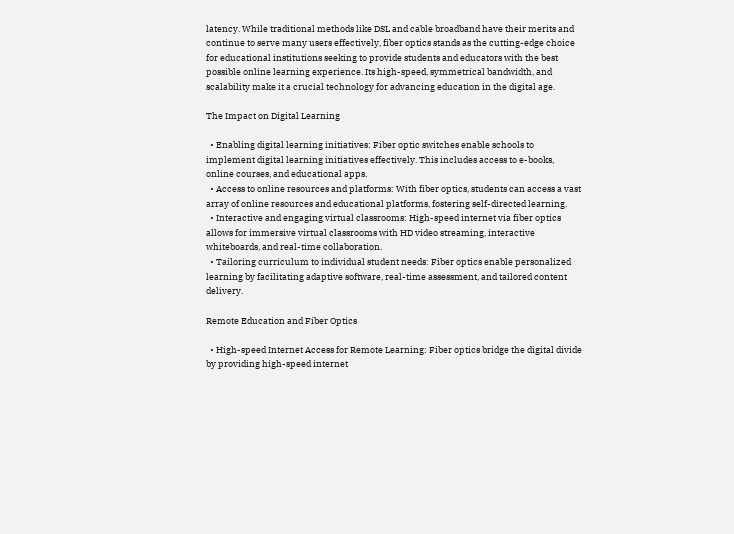latency. While traditional methods like DSL and cable broadband have their merits and continue to serve many users effectively, fiber optics stands as the cutting-edge choice for educational institutions seeking to provide students and educators with the best possible online learning experience. Its high-speed, symmetrical bandwidth, and scalability make it a crucial technology for advancing education in the digital age.

The Impact on Digital Learning

  • Enabling digital learning initiatives: Fiber optic switches enable schools to implement digital learning initiatives effectively. This includes access to e-books, online courses, and educational apps.
  • Access to online resources and platforms: With fiber optics, students can access a vast array of online resources and educational platforms, fostering self-directed learning.
  • Interactive and engaging virtual classrooms: High-speed internet via fiber optics allows for immersive virtual classrooms with HD video streaming, interactive whiteboards, and real-time collaboration.
  • Tailoring curriculum to individual student needs: Fiber optics enable personalized learning by facilitating adaptive software, real-time assessment, and tailored content delivery.

Remote Education and Fiber Optics

  • High-speed Internet Access for Remote Learning: Fiber optics bridge the digital divide by providing high-speed internet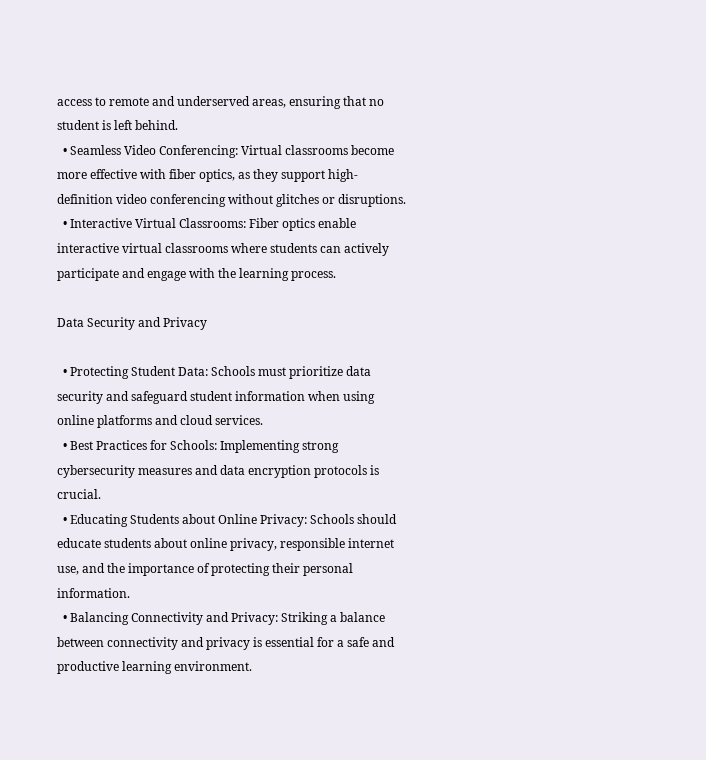access to remote and underserved areas, ensuring that no student is left behind.
  • Seamless Video Conferencing: Virtual classrooms become more effective with fiber optics, as they support high-definition video conferencing without glitches or disruptions.
  • Interactive Virtual Classrooms: Fiber optics enable interactive virtual classrooms where students can actively participate and engage with the learning process.

Data Security and Privacy

  • Protecting Student Data: Schools must prioritize data security and safeguard student information when using online platforms and cloud services.
  • Best Practices for Schools: Implementing strong cybersecurity measures and data encryption protocols is crucial.
  • Educating Students about Online Privacy: Schools should educate students about online privacy, responsible internet use, and the importance of protecting their personal information.
  • Balancing Connectivity and Privacy: Striking a balance between connectivity and privacy is essential for a safe and productive learning environment.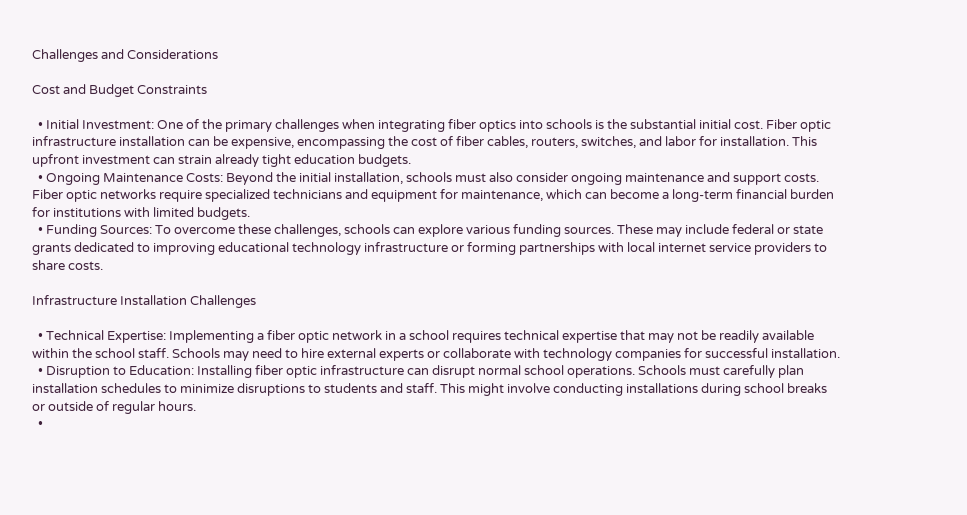Challenges and Considerations

Cost and Budget Constraints

  • Initial Investment: One of the primary challenges when integrating fiber optics into schools is the substantial initial cost. Fiber optic infrastructure installation can be expensive, encompassing the cost of fiber cables, routers, switches, and labor for installation. This upfront investment can strain already tight education budgets.
  • Ongoing Maintenance Costs: Beyond the initial installation, schools must also consider ongoing maintenance and support costs. Fiber optic networks require specialized technicians and equipment for maintenance, which can become a long-term financial burden for institutions with limited budgets.
  • Funding Sources: To overcome these challenges, schools can explore various funding sources. These may include federal or state grants dedicated to improving educational technology infrastructure or forming partnerships with local internet service providers to share costs.

Infrastructure Installation Challenges

  • Technical Expertise: Implementing a fiber optic network in a school requires technical expertise that may not be readily available within the school staff. Schools may need to hire external experts or collaborate with technology companies for successful installation.
  • Disruption to Education: Installing fiber optic infrastructure can disrupt normal school operations. Schools must carefully plan installation schedules to minimize disruptions to students and staff. This might involve conducting installations during school breaks or outside of regular hours.
  •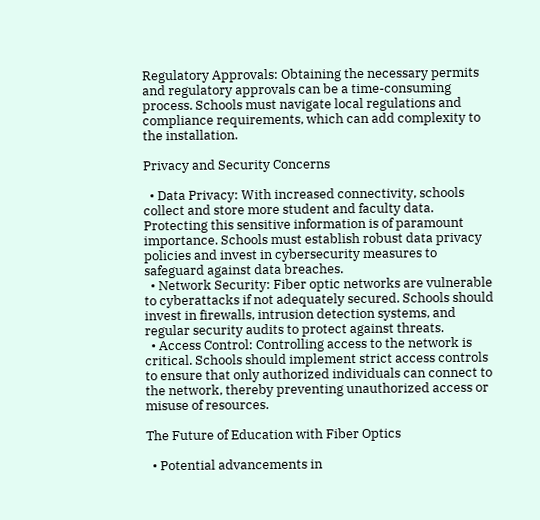Regulatory Approvals: Obtaining the necessary permits and regulatory approvals can be a time-consuming process. Schools must navigate local regulations and compliance requirements, which can add complexity to the installation.

Privacy and Security Concerns

  • Data Privacy: With increased connectivity, schools collect and store more student and faculty data. Protecting this sensitive information is of paramount importance. Schools must establish robust data privacy policies and invest in cybersecurity measures to safeguard against data breaches.
  • Network Security: Fiber optic networks are vulnerable to cyberattacks if not adequately secured. Schools should invest in firewalls, intrusion detection systems, and regular security audits to protect against threats.
  • Access Control: Controlling access to the network is critical. Schools should implement strict access controls to ensure that only authorized individuals can connect to the network, thereby preventing unauthorized access or misuse of resources.

The Future of Education with Fiber Optics

  • Potential advancements in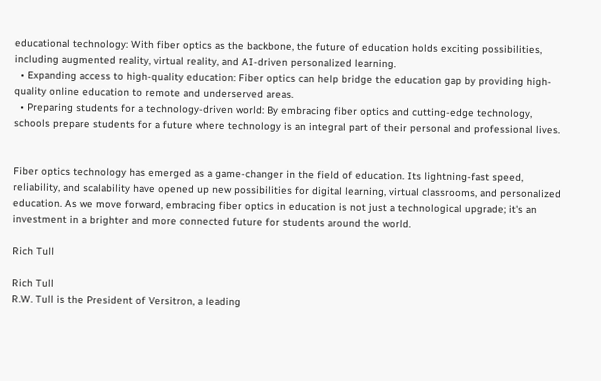educational technology: With fiber optics as the backbone, the future of education holds exciting possibilities, including augmented reality, virtual reality, and AI-driven personalized learning.
  • Expanding access to high-quality education: Fiber optics can help bridge the education gap by providing high-quality online education to remote and underserved areas.
  • Preparing students for a technology-driven world: By embracing fiber optics and cutting-edge technology, schools prepare students for a future where technology is an integral part of their personal and professional lives.


Fiber optics technology has emerged as a game-changer in the field of education. Its lightning-fast speed, reliability, and scalability have opened up new possibilities for digital learning, virtual classrooms, and personalized education. As we move forward, embracing fiber optics in education is not just a technological upgrade; it's an investment in a brighter and more connected future for students around the world.

Rich Tull

Rich Tull
R.W. Tull is the President of Versitron, a leading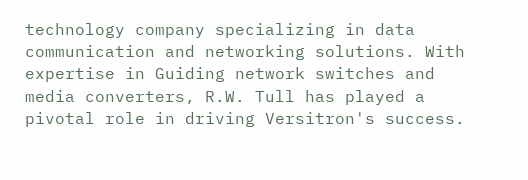technology company specializing in data communication and networking solutions. With expertise in Guiding network switches and media converters, R.W. Tull has played a pivotal role in driving Versitron's success.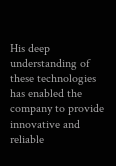His deep understanding of these technologies has enabled the company to provide innovative and reliable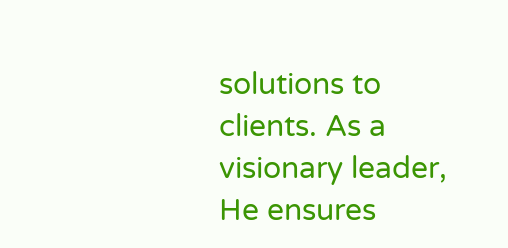solutions to clients. As a visionary leader, He ensures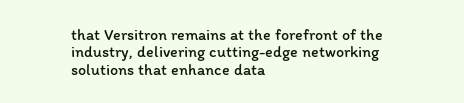that Versitron remains at the forefront of the industry, delivering cutting-edge networking solutions that enhance data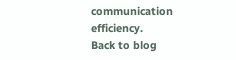communication efficiency.
Back to blog